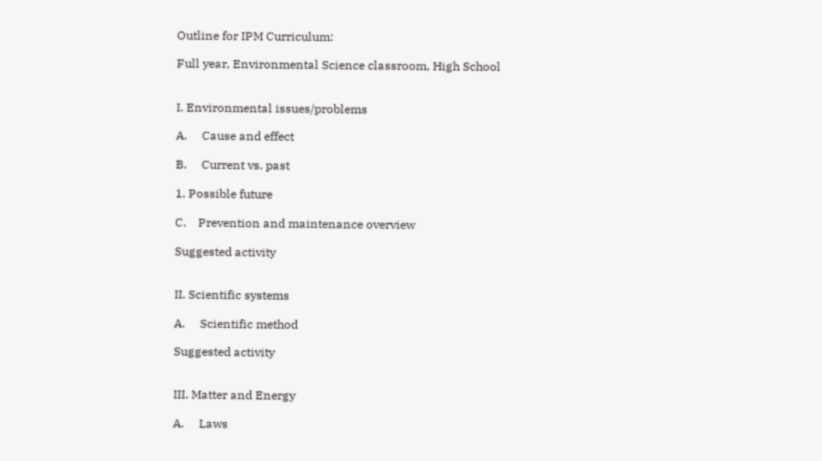Outline for IPM Curriculum:

Full year, Environmental Science classroom, High School


I. Environmental issues/problems

A.     Cause and effect

B.     Current vs. past

1. Possible future

C.    Prevention and maintenance overview

Suggested activity


II. Scientific systems

A.     Scientific method

Suggested activity


III. Matter and Energy

A.     Laws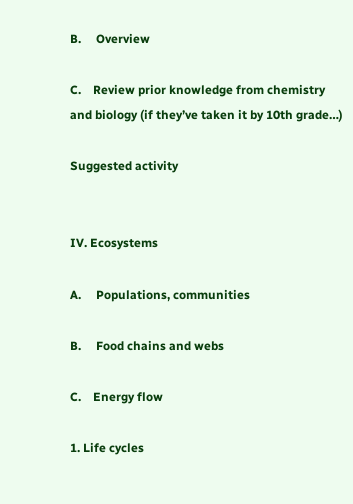B.     Overview

C.    Review prior knowledge from chemistry and biology (if they’ve taken it by 10th grade…)

Suggested activity


IV. Ecosystems

A.     Populations, communities

B.     Food chains and webs

C.    Energy flow

1. Life cycles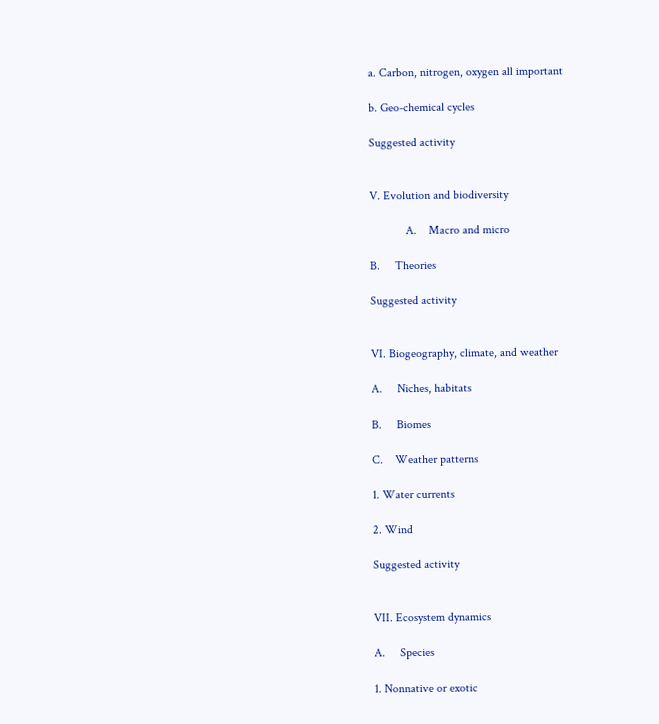a. Carbon, nitrogen, oxygen all important

b. Geo-chemical cycles

Suggested activity


V. Evolution and biodiversity

            A.    Macro and micro

B.     Theories

Suggested activity


VI. Biogeography, climate, and weather

A.     Niches, habitats

B.     Biomes

C.    Weather patterns

1. Water currents

2. Wind

Suggested activity


VII. Ecosystem dynamics

A.     Species

1. Nonnative or exotic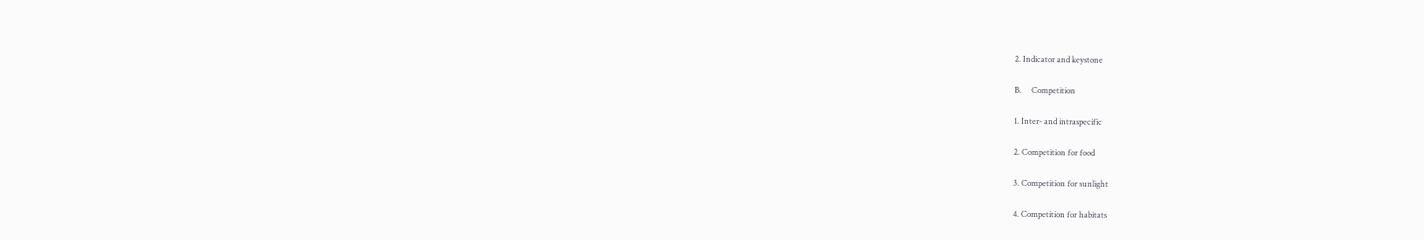2. Indicator and keystone

B.     Competition

1. Inter- and intraspecific

2. Competition for food

3. Competition for sunlight

4. Competition for habitats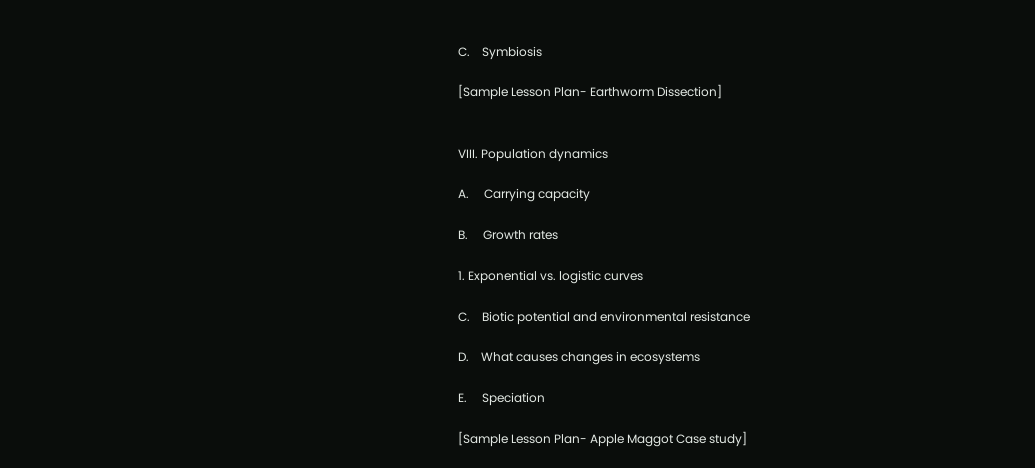C.    Symbiosis

[Sample Lesson Plan- Earthworm Dissection]


VIII. Population dynamics

A.     Carrying capacity

B.     Growth rates

1. Exponential vs. logistic curves

C.    Biotic potential and environmental resistance

D.    What causes changes in ecosystems

E.     Speciation

[Sample Lesson Plan- Apple Maggot Case study]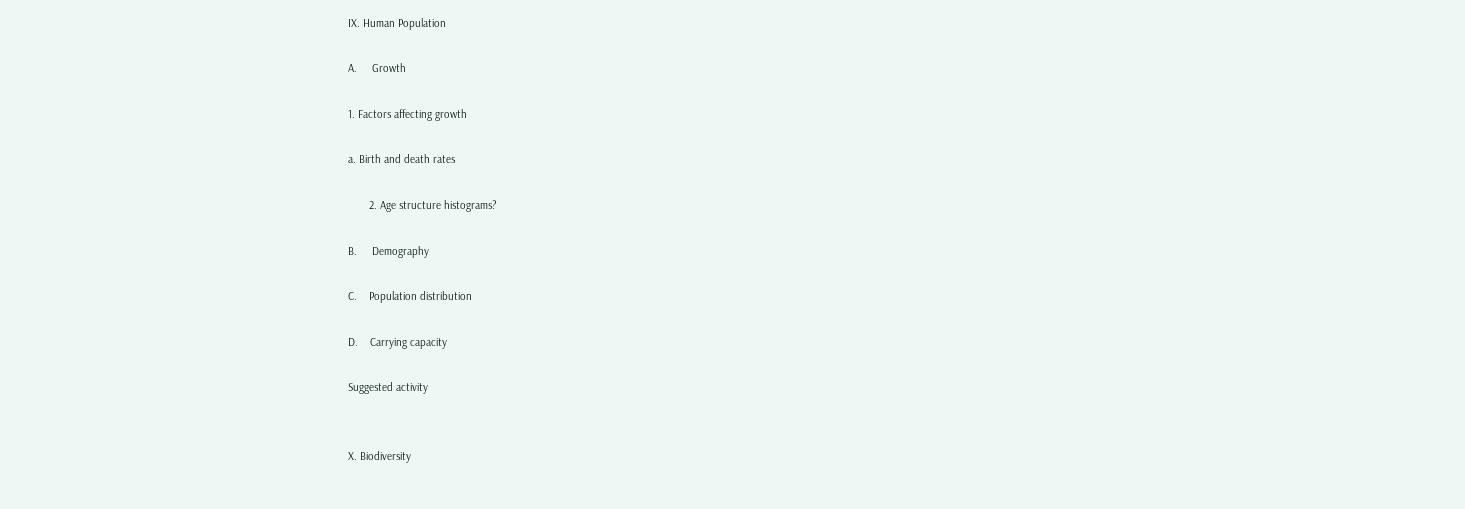IX. Human Population

A.     Growth

1. Factors affecting growth

a. Birth and death rates

       2. Age structure histograms?

B.     Demography

C.    Population distribution

D.    Carrying capacity

Suggested activity


X. Biodiversity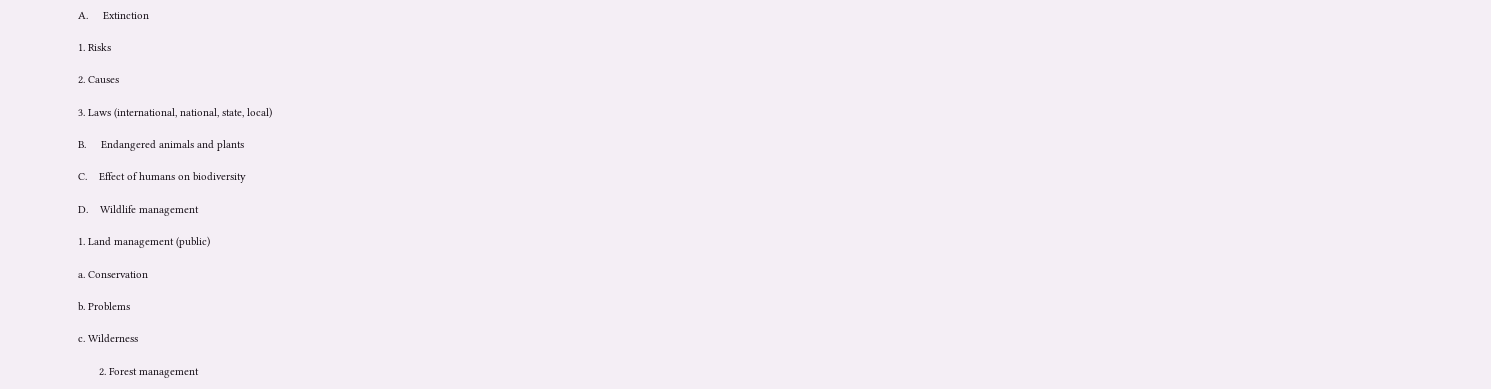A.     Extinction

1. Risks

2. Causes

3. Laws (international, national, state, local)

B.     Endangered animals and plants

C.    Effect of humans on biodiversity

D.    Wildlife management

1. Land management (public)

a. Conservation

b. Problems

c. Wilderness

       2. Forest management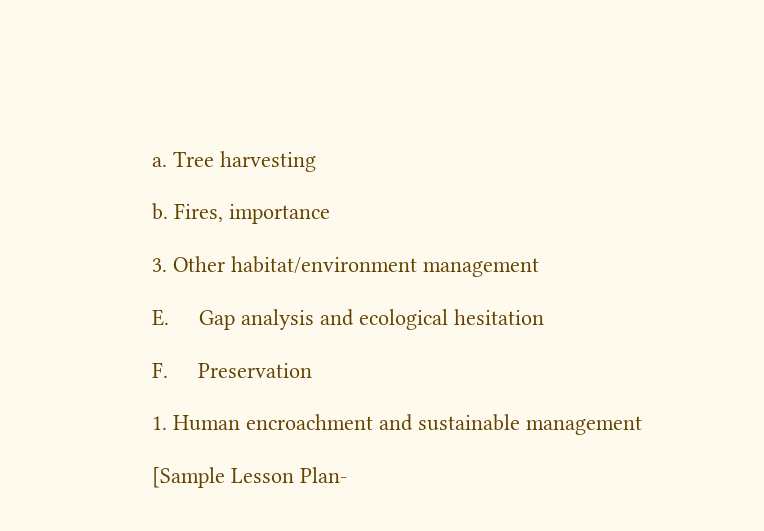a. Tree harvesting

b. Fires, importance

3. Other habitat/environment management

E.     Gap analysis and ecological hesitation

F.     Preservation

1. Human encroachment and sustainable management

[Sample Lesson Plan-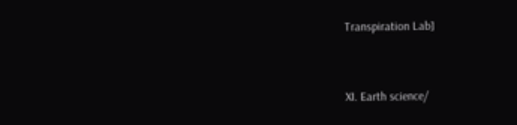Transpiration Lab]


XI. Earth science/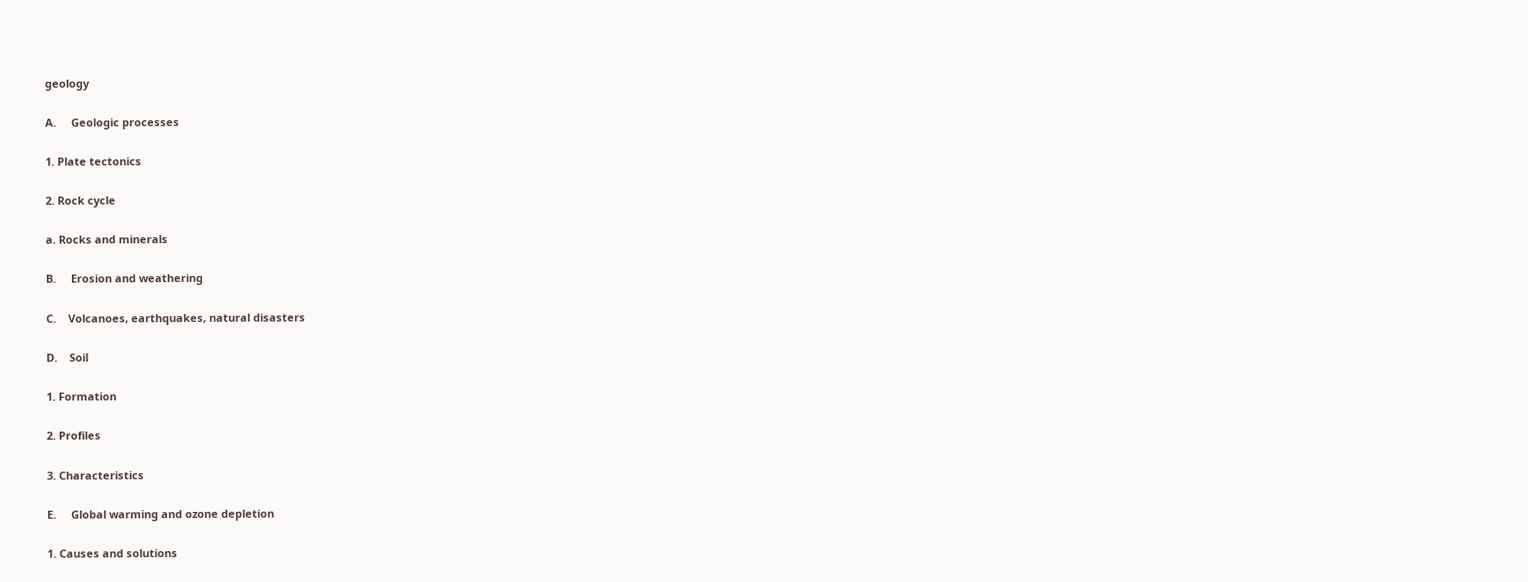geology

A.     Geologic processes

1. Plate tectonics

2. Rock cycle

a. Rocks and minerals

B.     Erosion and weathering

C.    Volcanoes, earthquakes, natural disasters

D.    Soil

1. Formation

2. Profiles

3. Characteristics

E.     Global warming and ozone depletion

1. Causes and solutions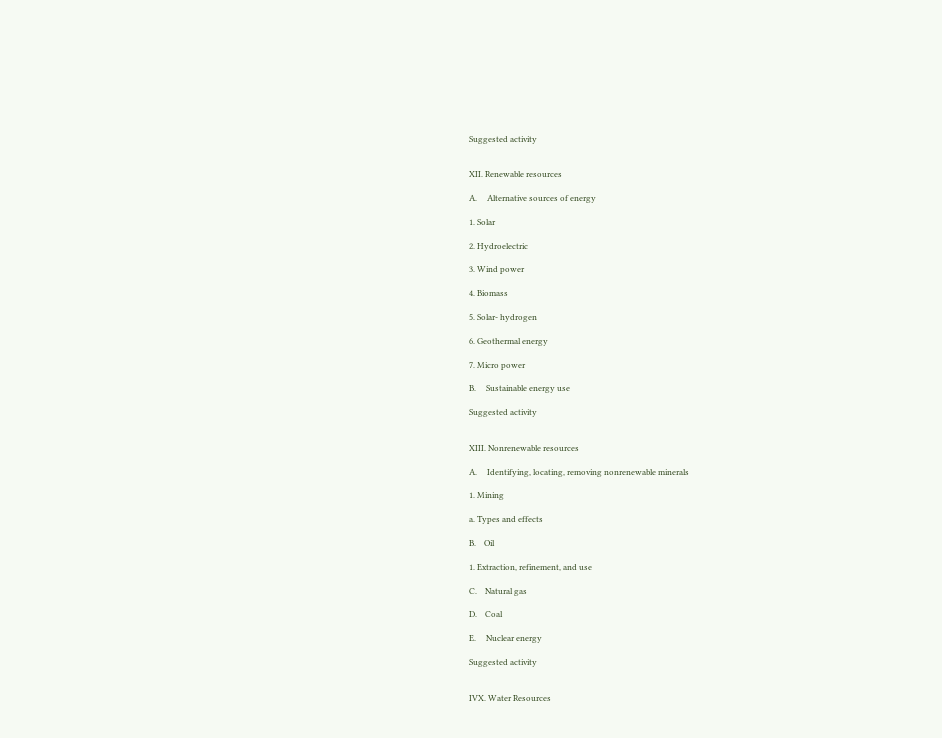Suggested activity


XII. Renewable resources

A.     Alternative sources of energy

1. Solar

2. Hydroelectric

3. Wind power

4. Biomass

5. Solar- hydrogen

6. Geothermal energy

7. Micro power

B.     Sustainable energy use

Suggested activity


XIII. Nonrenewable resources

A.     Identifying, locating, removing nonrenewable minerals

1. Mining

a. Types and effects

B.    Oil

1. Extraction, refinement, and use

C.    Natural gas

D.    Coal

E.     Nuclear energy

Suggested activity


IVX. Water Resources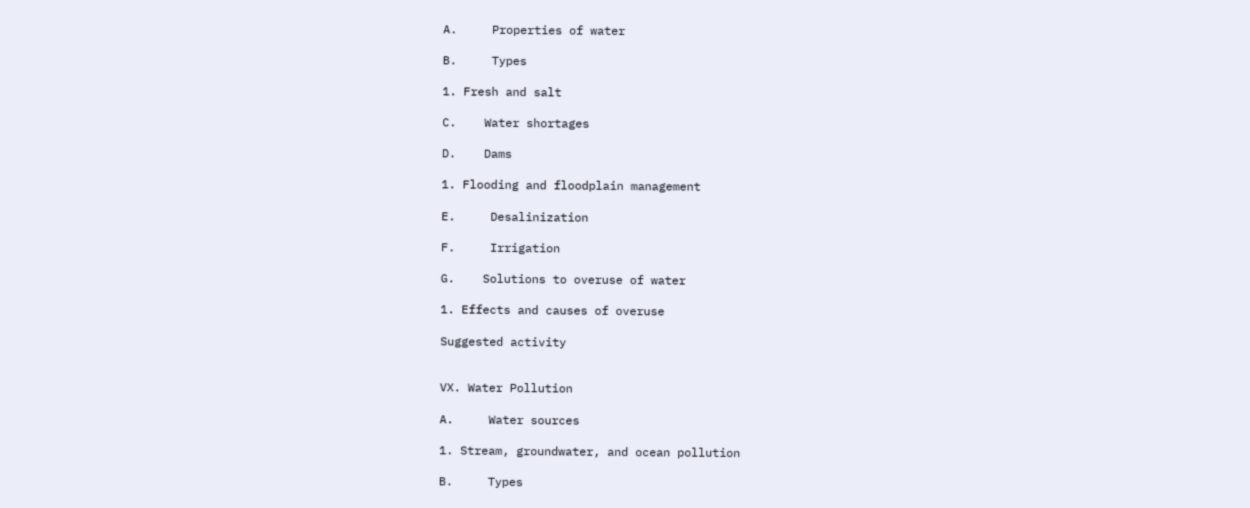A.     Properties of water

B.     Types

1. Fresh and salt

C.    Water shortages

D.    Dams

1. Flooding and floodplain management

E.     Desalinization

F.     Irrigation

G.    Solutions to overuse of water

1. Effects and causes of overuse

Suggested activity


VX. Water Pollution

A.     Water sources

1. Stream, groundwater, and ocean pollution

B.     Types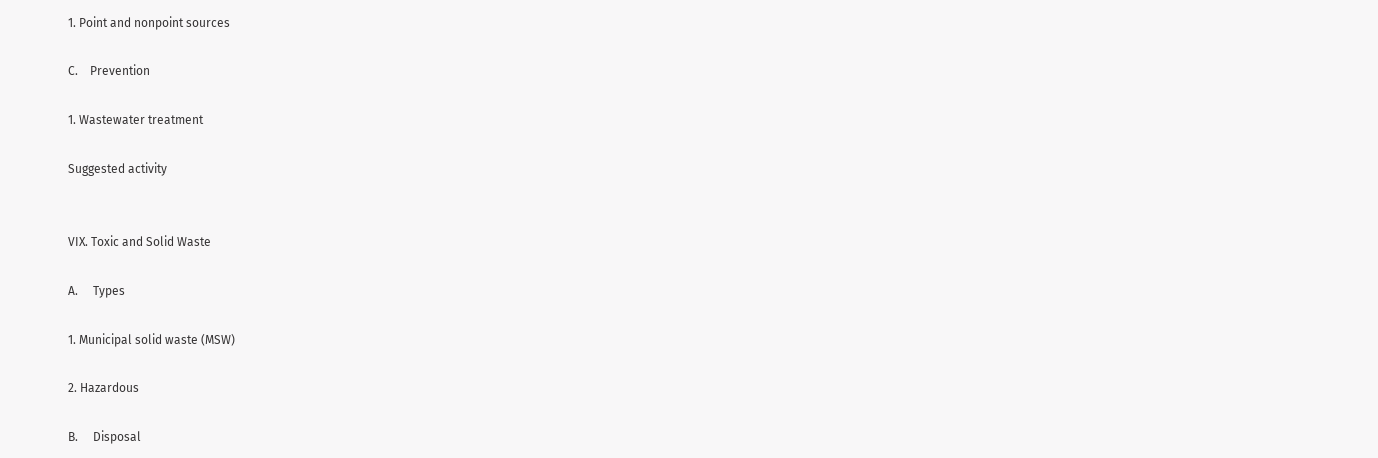1. Point and nonpoint sources

C.    Prevention

1. Wastewater treatment

Suggested activity


VIX. Toxic and Solid Waste

A.     Types

1. Municipal solid waste (MSW)

2. Hazardous

B.     Disposal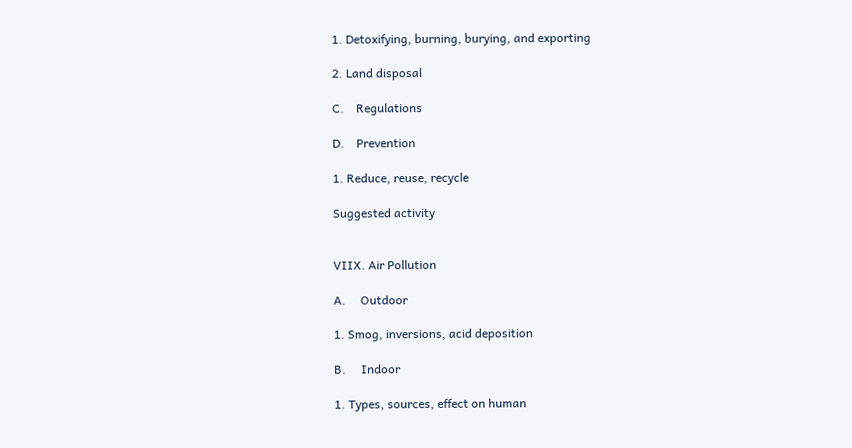1. Detoxifying, burning, burying, and exporting

2. Land disposal

C.    Regulations

D.    Prevention

1. Reduce, reuse, recycle

Suggested activity


VIIX. Air Pollution

A.     Outdoor

1. Smog, inversions, acid deposition

B.     Indoor

1. Types, sources, effect on human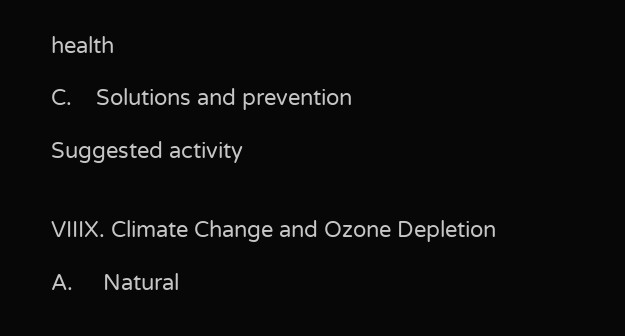health

C.    Solutions and prevention

Suggested activity


VIIIX. Climate Change and Ozone Depletion

A.     Natural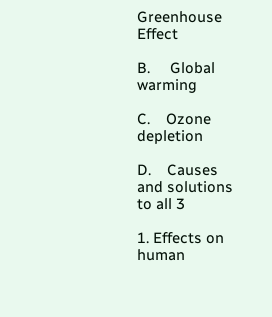Greenhouse Effect

B.     Global warming

C.    Ozone depletion

D.    Causes and solutions to all 3

1. Effects on human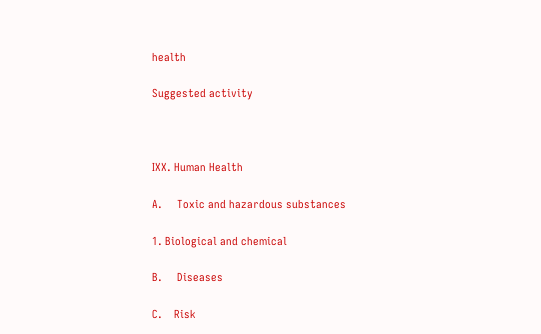health

Suggested activity



IXX. Human Health

A.     Toxic and hazardous substances

1. Biological and chemical

B.     Diseases

C.    Risk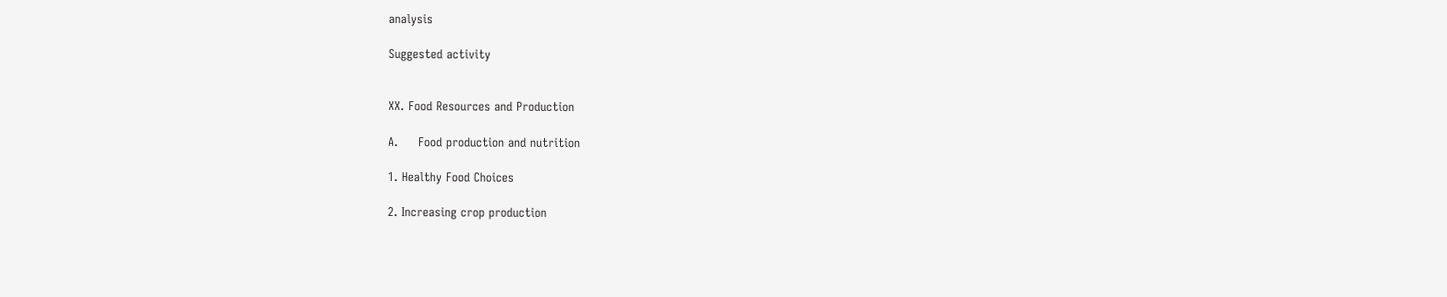analysis

Suggested activity


XX. Food Resources and Production

A.     Food production and nutrition

1. Healthy Food Choices

2. Increasing crop production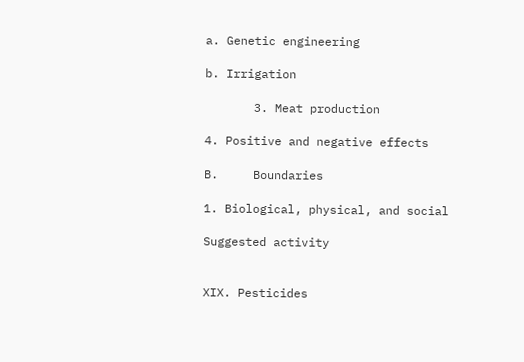a. Genetic engineering

b. Irrigation

       3. Meat production

4. Positive and negative effects

B.     Boundaries

1. Biological, physical, and social

Suggested activity


XIX. Pesticides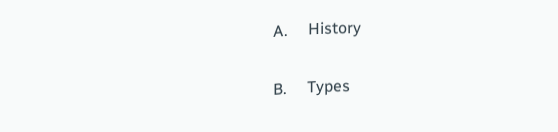A.     History

B.     Types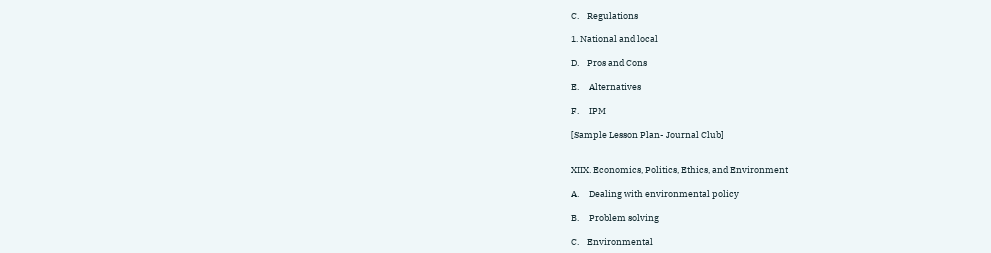C.    Regulations

1. National and local

D.    Pros and Cons

E.     Alternatives

F.     IPM

[Sample Lesson Plan- Journal Club]


XIIX. Economics, Politics, Ethics, and Environment

A.     Dealing with environmental policy

B.     Problem solving

C.    Environmental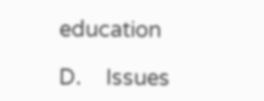education

D.    Issues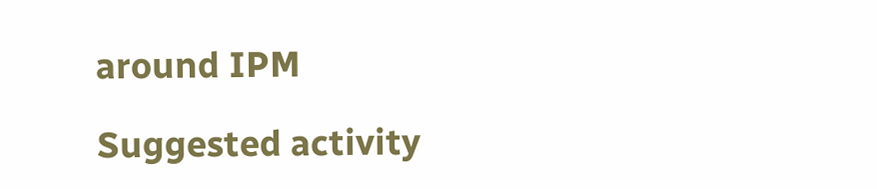around IPM

Suggested activity